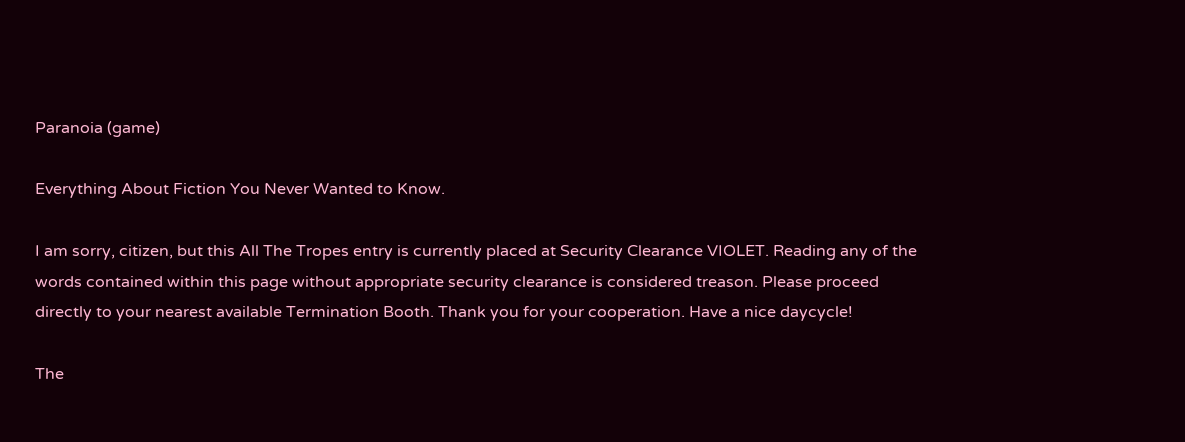Paranoia (game)

Everything About Fiction You Never Wanted to Know.

I am sorry, citizen, but this All The Tropes entry is currently placed at Security Clearance VIOLET. Reading any of the words contained within this page without appropriate security clearance is considered treason. Please proceed directly to your nearest available Termination Booth. Thank you for your cooperation. Have a nice daycycle!

The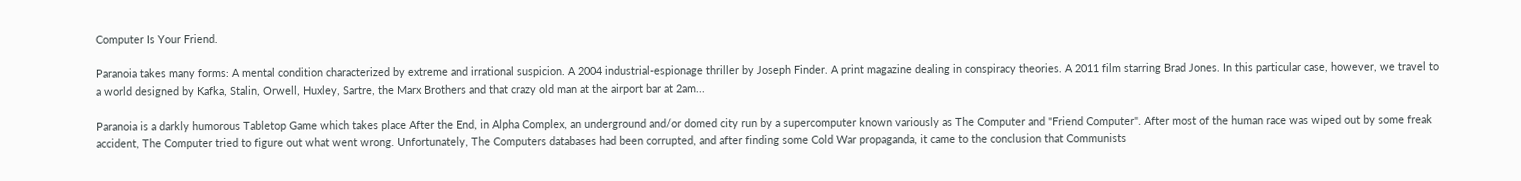Computer Is Your Friend.

Paranoia takes many forms: A mental condition characterized by extreme and irrational suspicion. A 2004 industrial-espionage thriller by Joseph Finder. A print magazine dealing in conspiracy theories. A 2011 film starring Brad Jones. In this particular case, however, we travel to a world designed by Kafka, Stalin, Orwell, Huxley, Sartre, the Marx Brothers and that crazy old man at the airport bar at 2am...

Paranoia is a darkly humorous Tabletop Game which takes place After the End, in Alpha Complex, an underground and/or domed city run by a supercomputer known variously as The Computer and "Friend Computer". After most of the human race was wiped out by some freak accident, The Computer tried to figure out what went wrong. Unfortunately, The Computers databases had been corrupted, and after finding some Cold War propaganda, it came to the conclusion that Communists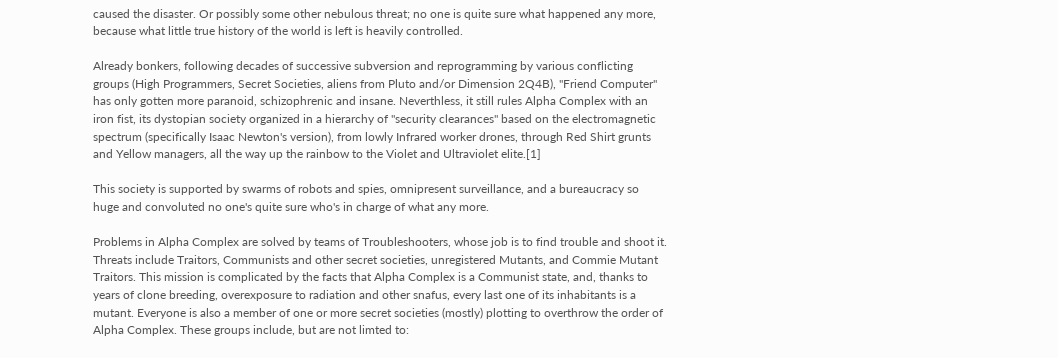caused the disaster. Or possibly some other nebulous threat; no one is quite sure what happened any more, because what little true history of the world is left is heavily controlled.

Already bonkers, following decades of successive subversion and reprogramming by various conflicting groups (High Programmers, Secret Societies, aliens from Pluto and/or Dimension 2Q4B), "Friend Computer" has only gotten more paranoid, schizophrenic and insane. Neverthless, it still rules Alpha Complex with an iron fist, its dystopian society organized in a hierarchy of "security clearances" based on the electromagnetic spectrum (specifically Isaac Newton's version), from lowly Infrared worker drones, through Red Shirt grunts and Yellow managers, all the way up the rainbow to the Violet and Ultraviolet elite.[1]

This society is supported by swarms of robots and spies, omnipresent surveillance, and a bureaucracy so huge and convoluted no one's quite sure who's in charge of what any more.

Problems in Alpha Complex are solved by teams of Troubleshooters, whose job is to find trouble and shoot it. Threats include Traitors, Communists and other secret societies, unregistered Mutants, and Commie Mutant Traitors. This mission is complicated by the facts that Alpha Complex is a Communist state, and, thanks to years of clone breeding, overexposure to radiation and other snafus, every last one of its inhabitants is a mutant. Everyone is also a member of one or more secret societies (mostly) plotting to overthrow the order of Alpha Complex. These groups include, but are not limted to: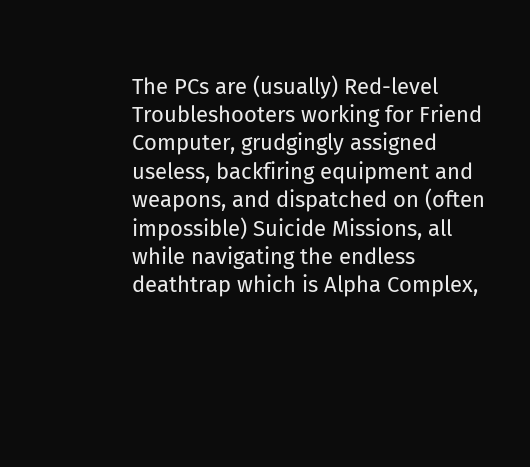The PCs are (usually) Red-level Troubleshooters working for Friend Computer, grudgingly assigned useless, backfiring equipment and weapons, and dispatched on (often impossible) Suicide Missions, all while navigating the endless deathtrap which is Alpha Complex,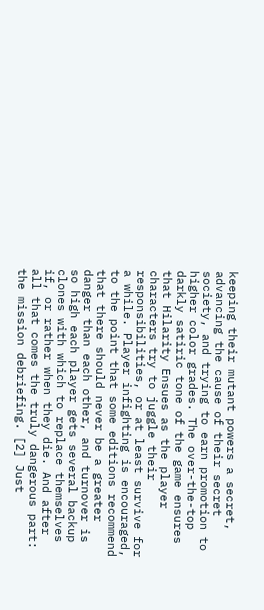keeping their mutant powers a secret, advancing the cause of their secret society, and trying to earn promotion to higher color grades. The over-the-top darkly satiric tone of the game ensures that Hilarity Ensues as the player characters try to juggle their responsibilities, or at least survive for a while. Player infighting is encouraged, to the point that some editions recommend that there should never be a greater danger than each other, and turnover is so high each player gets several backup clones with which to replace themselves if, or rather when they die. And after all that comes the truly dangerous part: the mission debriefing. [2] Just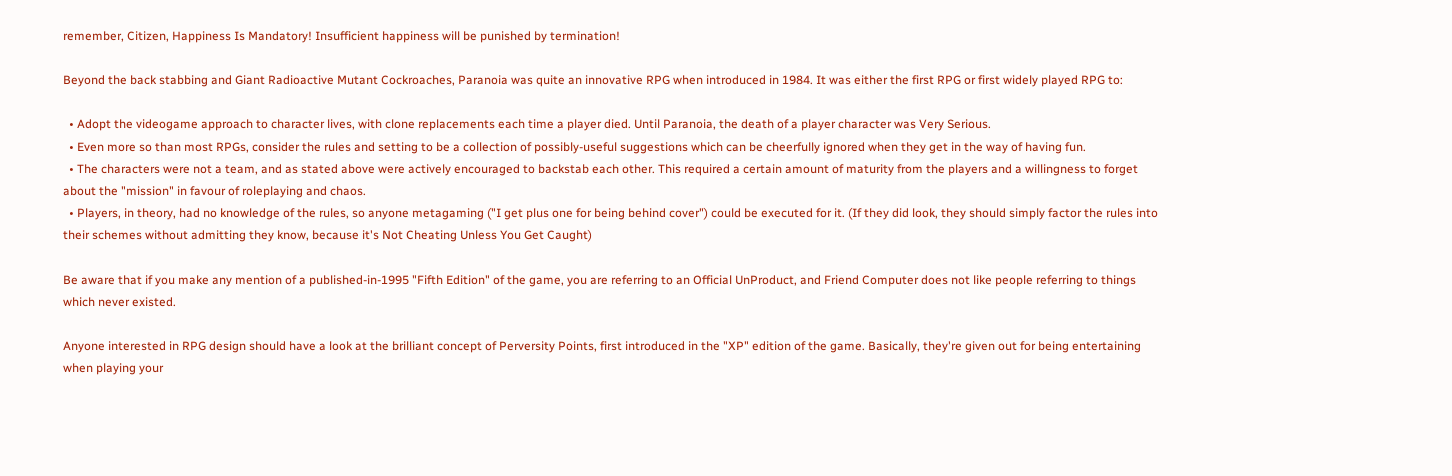remember, Citizen, Happiness Is Mandatory! Insufficient happiness will be punished by termination!

Beyond the back stabbing and Giant Radioactive Mutant Cockroaches, Paranoia was quite an innovative RPG when introduced in 1984. It was either the first RPG or first widely played RPG to:

  • Adopt the videogame approach to character lives, with clone replacements each time a player died. Until Paranoia, the death of a player character was Very Serious.
  • Even more so than most RPGs, consider the rules and setting to be a collection of possibly-useful suggestions which can be cheerfully ignored when they get in the way of having fun.
  • The characters were not a team, and as stated above were actively encouraged to backstab each other. This required a certain amount of maturity from the players and a willingness to forget about the "mission" in favour of roleplaying and chaos.
  • Players, in theory, had no knowledge of the rules, so anyone metagaming ("I get plus one for being behind cover") could be executed for it. (If they did look, they should simply factor the rules into their schemes without admitting they know, because it's Not Cheating Unless You Get Caught)

Be aware that if you make any mention of a published-in-1995 "Fifth Edition" of the game, you are referring to an Official UnProduct, and Friend Computer does not like people referring to things which never existed.

Anyone interested in RPG design should have a look at the brilliant concept of Perversity Points, first introduced in the "XP" edition of the game. Basically, they're given out for being entertaining when playing your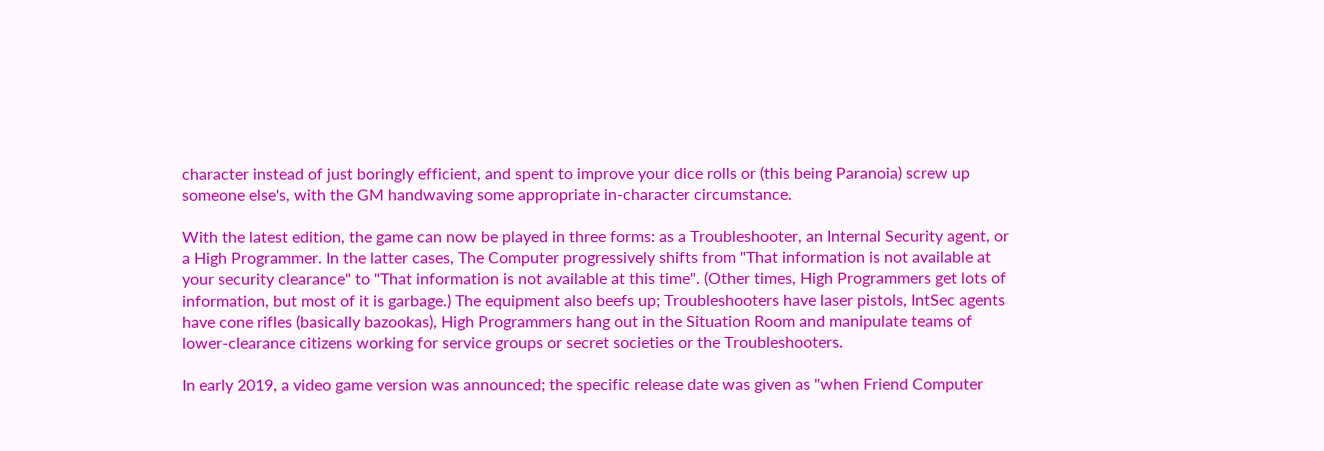character instead of just boringly efficient, and spent to improve your dice rolls or (this being Paranoia) screw up someone else's, with the GM handwaving some appropriate in-character circumstance.

With the latest edition, the game can now be played in three forms: as a Troubleshooter, an Internal Security agent, or a High Programmer. In the latter cases, The Computer progressively shifts from "That information is not available at your security clearance" to "That information is not available at this time". (Other times, High Programmers get lots of information, but most of it is garbage.) The equipment also beefs up; Troubleshooters have laser pistols, IntSec agents have cone rifles (basically bazookas), High Programmers hang out in the Situation Room and manipulate teams of lower-clearance citizens working for service groups or secret societies or the Troubleshooters.

In early 2019, a video game version was announced; the specific release date was given as "when Friend Computer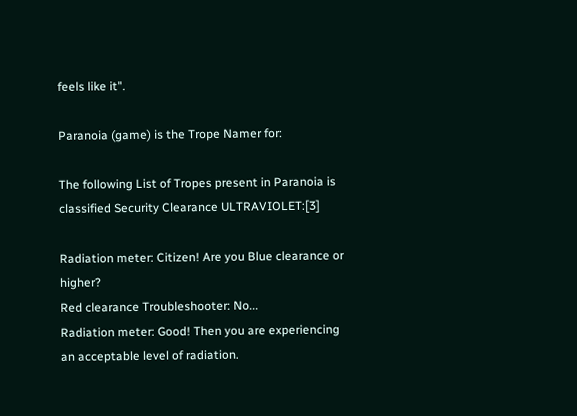feels like it".

Paranoia (game) is the Trope Namer for:

The following List of Tropes present in Paranoia is classified Security Clearance ULTRAVIOLET:[3]

Radiation meter: Citizen! Are you Blue clearance or higher?
Red clearance Troubleshooter: No...
Radiation meter: Good! Then you are experiencing an acceptable level of radiation.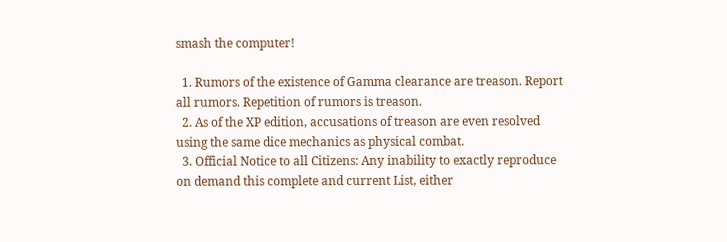smash the computer!

  1. Rumors of the existence of Gamma clearance are treason. Report all rumors. Repetition of rumors is treason.
  2. As of the XP edition, accusations of treason are even resolved using the same dice mechanics as physical combat.
  3. Official Notice to all Citizens: Any inability to exactly reproduce on demand this complete and current List, either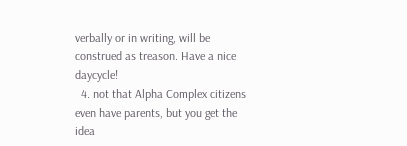verbally or in writing, will be construed as treason. Have a nice daycycle!
  4. not that Alpha Complex citizens even have parents, but you get the idea